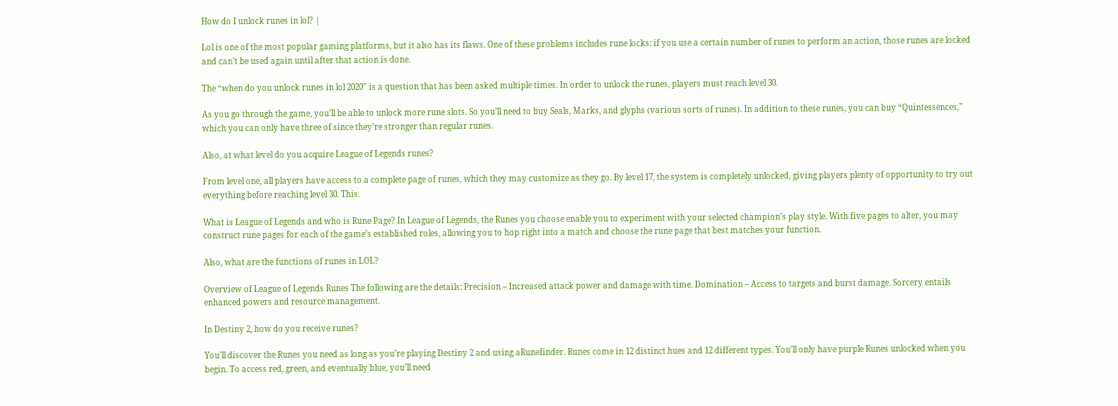How do I unlock runes in lol? |

Lol is one of the most popular gaming platforms, but it also has its flaws. One of these problems includes rune locks: if you use a certain number of runes to perform an action, those runes are locked and can’t be used again until after that action is done.

The “when do you unlock runes in lol 2020” is a question that has been asked multiple times. In order to unlock the runes, players must reach level 30.

As you go through the game, you’ll be able to unlock more rune slots. So you’ll need to buy Seals, Marks, and glyphs (various sorts of runes). In addition to these runes, you can buy “Quintessences,” which you can only have three of since they’re stronger than regular runes.

Also, at what level do you acquire League of Legends runes?

From level one, all players have access to a complete page of runes, which they may customize as they go. By level 17, the system is completely unlocked, giving players plenty of opportunity to try out everything before reaching level 30. This.

What is League of Legends and who is Rune Page? In League of Legends, the Runes you choose enable you to experiment with your selected champion’s play style. With five pages to alter, you may construct rune pages for each of the game’s established roles, allowing you to hop right into a match and choose the rune page that best matches your function.

Also, what are the functions of runes in LOL?

Overview of League of Legends Runes The following are the details: Precision – Increased attack power and damage with time. Domination – Access to targets and burst damage. Sorcery entails enhanced powers and resource management.

In Destiny 2, how do you receive runes?

You’ll discover the Runes you need as long as you’re playing Destiny 2 and using aRunefinder. Runes come in 12 distinct hues and 12 different types. You’ll only have purple Runes unlocked when you begin. To access red, green, and eventually blue, you’ll need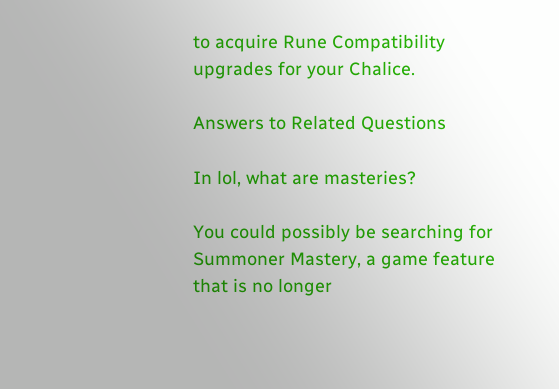to acquire Rune Compatibility upgrades for your Chalice.

Answers to Related Questions

In lol, what are masteries?

You could possibly be searching for Summoner Mastery, a game feature that is no longer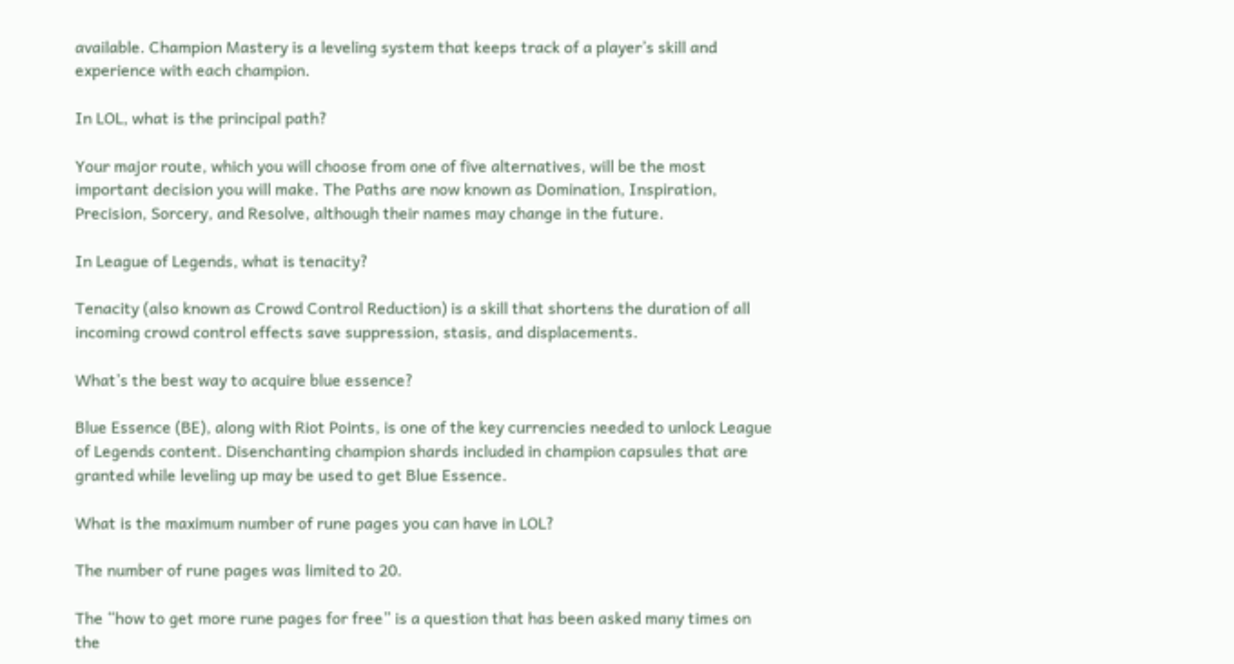available. Champion Mastery is a leveling system that keeps track of a player’s skill and experience with each champion.

In LOL, what is the principal path?

Your major route, which you will choose from one of five alternatives, will be the most important decision you will make. The Paths are now known as Domination, Inspiration, Precision, Sorcery, and Resolve, although their names may change in the future.

In League of Legends, what is tenacity?

Tenacity (also known as Crowd Control Reduction) is a skill that shortens the duration of all incoming crowd control effects save suppression, stasis, and displacements.

What’s the best way to acquire blue essence?

Blue Essence (BE), along with Riot Points, is one of the key currencies needed to unlock League of Legends content. Disenchanting champion shards included in champion capsules that are granted while leveling up may be used to get Blue Essence.

What is the maximum number of rune pages you can have in LOL?

The number of rune pages was limited to 20.

The “how to get more rune pages for free” is a question that has been asked many times on the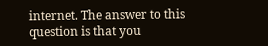internet. The answer to this question is that you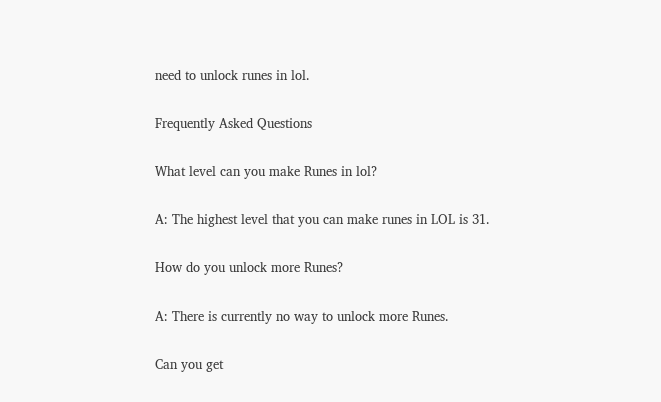need to unlock runes in lol.

Frequently Asked Questions

What level can you make Runes in lol?

A: The highest level that you can make runes in LOL is 31.

How do you unlock more Runes?

A: There is currently no way to unlock more Runes.

Can you get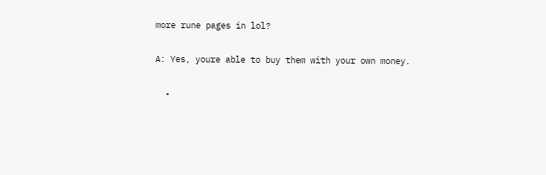more rune pages in lol?

A: Yes, youre able to buy them with your own money.

  •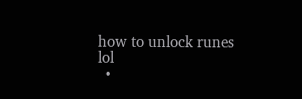how to unlock runes lol
  •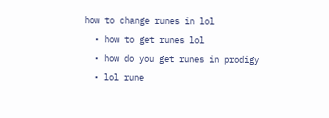how to change runes in lol
  • how to get runes lol
  • how do you get runes in prodigy
  • lol rune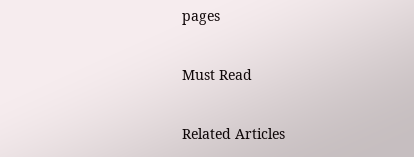pages

Must Read

Related Articles